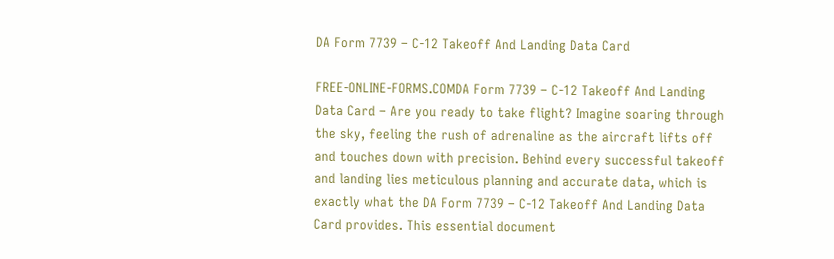DA Form 7739 – C-12 Takeoff And Landing Data Card

FREE-ONLINE-FORMS.COMDA Form 7739 – C-12 Takeoff And Landing Data Card – Are you ready to take flight? Imagine soaring through the sky, feeling the rush of adrenaline as the aircraft lifts off and touches down with precision. Behind every successful takeoff and landing lies meticulous planning and accurate data, which is exactly what the DA Form 7739 – C-12 Takeoff And Landing Data Card provides. This essential document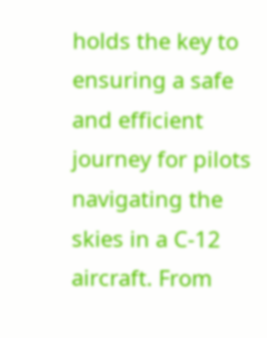holds the key to ensuring a safe and efficient journey for pilots navigating the skies in a C-12 aircraft. From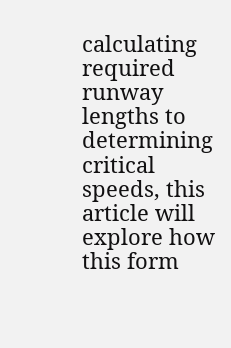calculating required runway lengths to determining critical speeds, this article will explore how this form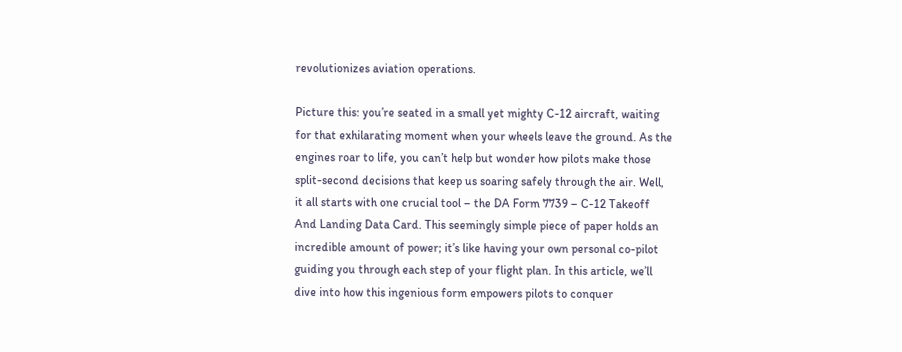revolutionizes aviation operations.

Picture this: you’re seated in a small yet mighty C-12 aircraft, waiting for that exhilarating moment when your wheels leave the ground. As the engines roar to life, you can’t help but wonder how pilots make those split-second decisions that keep us soaring safely through the air. Well, it all starts with one crucial tool – the DA Form 7739 – C-12 Takeoff And Landing Data Card. This seemingly simple piece of paper holds an incredible amount of power; it’s like having your own personal co-pilot guiding you through each step of your flight plan. In this article, we’ll dive into how this ingenious form empowers pilots to conquer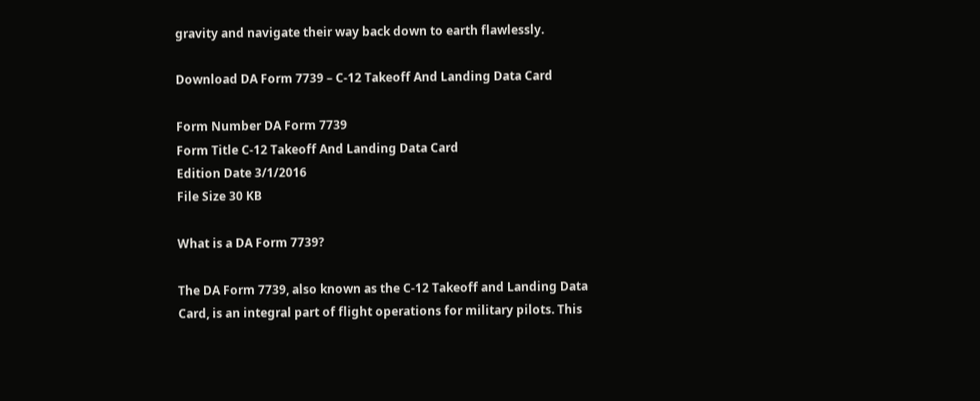gravity and navigate their way back down to earth flawlessly.

Download DA Form 7739 – C-12 Takeoff And Landing Data Card

Form Number DA Form 7739
Form Title C-12 Takeoff And Landing Data Card
Edition Date 3/1/2016
File Size 30 KB

What is a DA Form 7739?

The DA Form 7739, also known as the C-12 Takeoff and Landing Data Card, is an integral part of flight operations for military pilots. This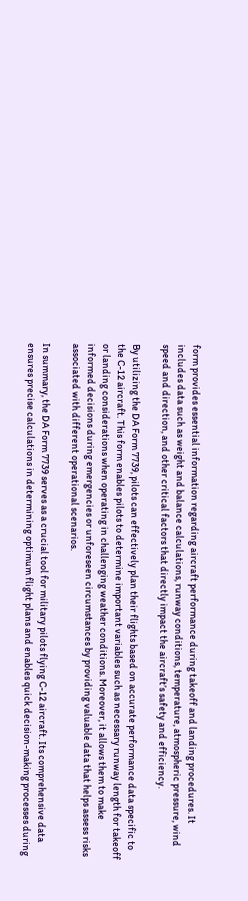form provides essential information regarding aircraft performance during takeoff and landing procedures. It includes data such as weight and balance calculations, runway conditions, temperature, atmospheric pressure, wind speed and direction, and other critical factors that directly impact the aircraft’s safety and efficiency.

By utilizing the DA Form 7739, pilots can effectively plan their flights based on accurate performance data specific to the C-12 aircraft. This form enables pilots to determine important variables such as necessary runway length for takeoff or landing considerations when operating in challenging weather conditions. Moreover, it allows them to make informed decisions during emergencies or unforeseen circumstances by providing valuable data that helps assess risks associated with different operational scenarios.

In summary, the DA Form 7739 serves as a crucial tool for military pilots flying C-12 aircraft. Its comprehensive data ensures precise calculations in determining optimum flight plans and enables quick decision-making processes during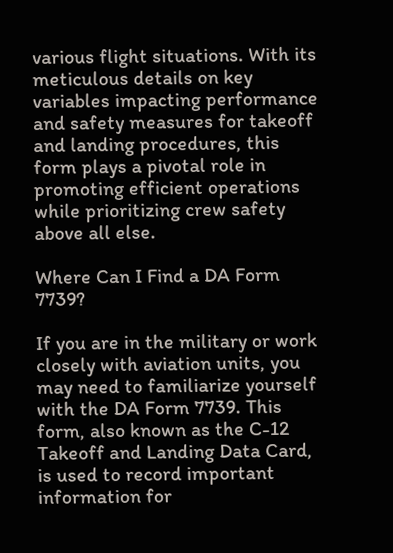various flight situations. With its meticulous details on key variables impacting performance and safety measures for takeoff and landing procedures, this form plays a pivotal role in promoting efficient operations while prioritizing crew safety above all else.

Where Can I Find a DA Form 7739?

If you are in the military or work closely with aviation units, you may need to familiarize yourself with the DA Form 7739. This form, also known as the C-12 Takeoff and Landing Data Card, is used to record important information for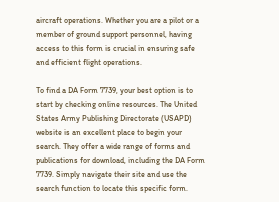aircraft operations. Whether you are a pilot or a member of ground support personnel, having access to this form is crucial in ensuring safe and efficient flight operations.

To find a DA Form 7739, your best option is to start by checking online resources. The United States Army Publishing Directorate (USAPD) website is an excellent place to begin your search. They offer a wide range of forms and publications for download, including the DA Form 7739. Simply navigate their site and use the search function to locate this specific form.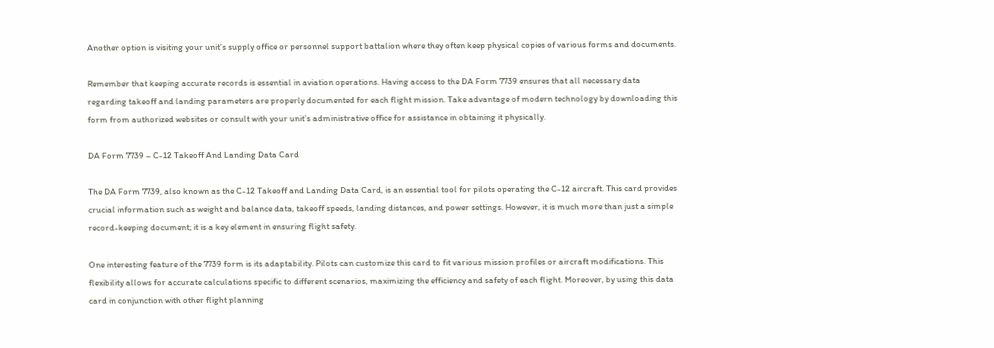Another option is visiting your unit’s supply office or personnel support battalion where they often keep physical copies of various forms and documents.

Remember that keeping accurate records is essential in aviation operations. Having access to the DA Form 7739 ensures that all necessary data regarding takeoff and landing parameters are properly documented for each flight mission. Take advantage of modern technology by downloading this form from authorized websites or consult with your unit’s administrative office for assistance in obtaining it physically.

DA Form 7739 – C-12 Takeoff And Landing Data Card

The DA Form 7739, also known as the C-12 Takeoff and Landing Data Card, is an essential tool for pilots operating the C-12 aircraft. This card provides crucial information such as weight and balance data, takeoff speeds, landing distances, and power settings. However, it is much more than just a simple record-keeping document; it is a key element in ensuring flight safety.

One interesting feature of the 7739 form is its adaptability. Pilots can customize this card to fit various mission profiles or aircraft modifications. This flexibility allows for accurate calculations specific to different scenarios, maximizing the efficiency and safety of each flight. Moreover, by using this data card in conjunction with other flight planning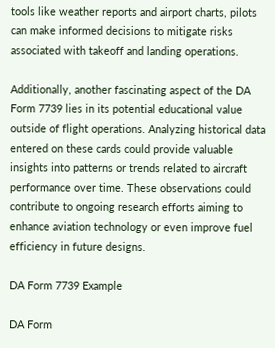tools like weather reports and airport charts, pilots can make informed decisions to mitigate risks associated with takeoff and landing operations.

Additionally, another fascinating aspect of the DA Form 7739 lies in its potential educational value outside of flight operations. Analyzing historical data entered on these cards could provide valuable insights into patterns or trends related to aircraft performance over time. These observations could contribute to ongoing research efforts aiming to enhance aviation technology or even improve fuel efficiency in future designs.

DA Form 7739 Example

DA Form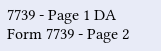7739 - Page 1 DA Form 7739 - Page 2